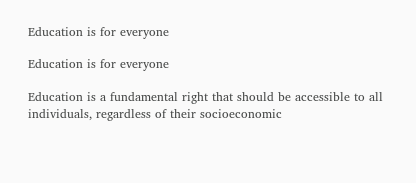Education is for everyone

Education is for everyone

Education is a fundamental right that should be accessible to all individuals, regardless of their socioeconomic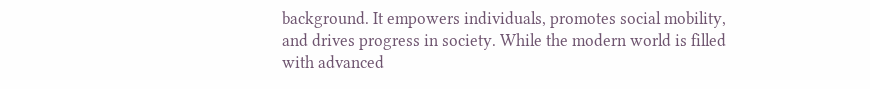background. It empowers individuals, promotes social mobility, and drives progress in society. While the modern world is filled with advanced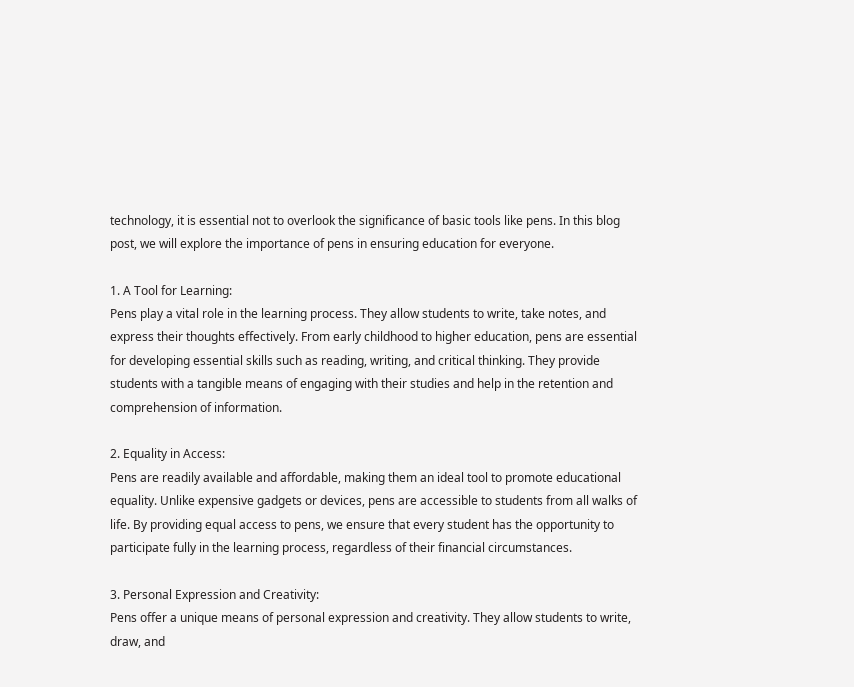technology, it is essential not to overlook the significance of basic tools like pens. In this blog post, we will explore the importance of pens in ensuring education for everyone.

1. A Tool for Learning:
Pens play a vital role in the learning process. They allow students to write, take notes, and express their thoughts effectively. From early childhood to higher education, pens are essential for developing essential skills such as reading, writing, and critical thinking. They provide students with a tangible means of engaging with their studies and help in the retention and comprehension of information.

2. Equality in Access:
Pens are readily available and affordable, making them an ideal tool to promote educational equality. Unlike expensive gadgets or devices, pens are accessible to students from all walks of life. By providing equal access to pens, we ensure that every student has the opportunity to participate fully in the learning process, regardless of their financial circumstances.

3. Personal Expression and Creativity:
Pens offer a unique means of personal expression and creativity. They allow students to write, draw, and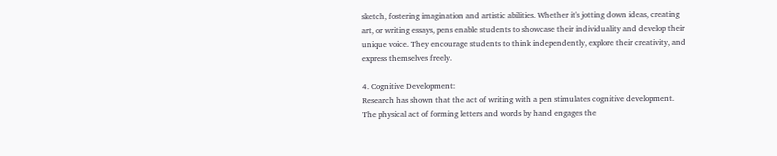sketch, fostering imagination and artistic abilities. Whether it's jotting down ideas, creating art, or writing essays, pens enable students to showcase their individuality and develop their unique voice. They encourage students to think independently, explore their creativity, and express themselves freely.

4. Cognitive Development:
Research has shown that the act of writing with a pen stimulates cognitive development. The physical act of forming letters and words by hand engages the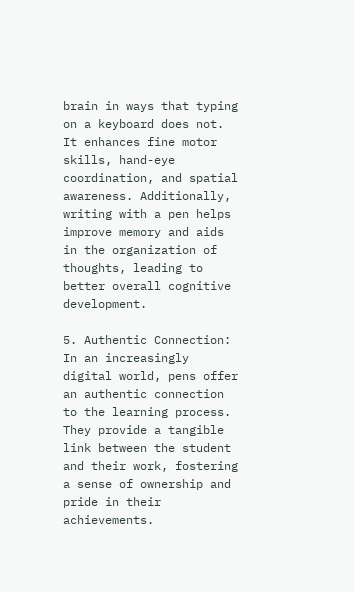brain in ways that typing on a keyboard does not. It enhances fine motor skills, hand-eye coordination, and spatial awareness. Additionally, writing with a pen helps improve memory and aids in the organization of thoughts, leading to better overall cognitive development.

5. Authentic Connection:
In an increasingly digital world, pens offer an authentic connection to the learning process. They provide a tangible link between the student and their work, fostering a sense of ownership and pride in their achievements.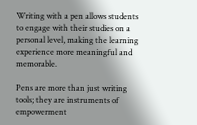Writing with a pen allows students to engage with their studies on a personal level, making the learning experience more meaningful and memorable.

Pens are more than just writing tools; they are instruments of empowerment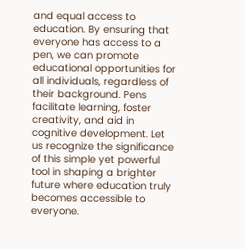and equal access to education. By ensuring that everyone has access to a pen, we can promote educational opportunities for all individuals, regardless of their background. Pens facilitate learning, foster creativity, and aid in cognitive development. Let us recognize the significance of this simple yet powerful tool in shaping a brighter future where education truly becomes accessible to everyone.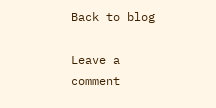Back to blog

Leave a comment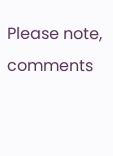Please note, comments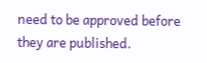need to be approved before they are published.